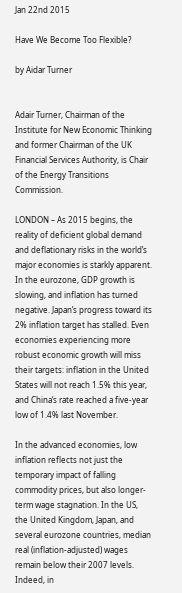Jan 22nd 2015

Have We Become Too Flexible?

by Aidar Turner


Adair Turner, Chairman of the Institute for New Economic Thinking and former Chairman of the UK Financial Services Authority, is Chair of the Energy Transitions Commission.

LONDON – As 2015 begins, the reality of deficient global demand and deflationary risks in the world’s major economies is starkly apparent. In the eurozone, GDP growth is slowing, and inflation has turned negative. Japan’s progress toward its 2% inflation target has stalled. Even economies experiencing more robust economic growth will miss their targets: inflation in the United States will not reach 1.5% this year, and China’s rate reached a five-year low of 1.4% last November.

In the advanced economies, low inflation reflects not just the temporary impact of falling commodity prices, but also longer-term wage stagnation. In the US, the United Kingdom, Japan, and several eurozone countries, median real (inflation-adjusted) wages remain below their 2007 levels. Indeed, in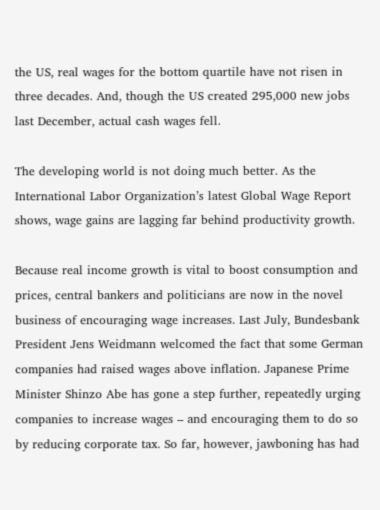the US, real wages for the bottom quartile have not risen in three decades. And, though the US created 295,000 new jobs last December, actual cash wages fell.

The developing world is not doing much better. As the International Labor Organization’s latest Global Wage Report shows, wage gains are lagging far behind productivity growth.

Because real income growth is vital to boost consumption and prices, central bankers and politicians are now in the novel business of encouraging wage increases. Last July, Bundesbank President Jens Weidmann welcomed the fact that some German companies had raised wages above inflation. Japanese Prime Minister Shinzo Abe has gone a step further, repeatedly urging companies to increase wages – and encouraging them to do so by reducing corporate tax. So far, however, jawboning has had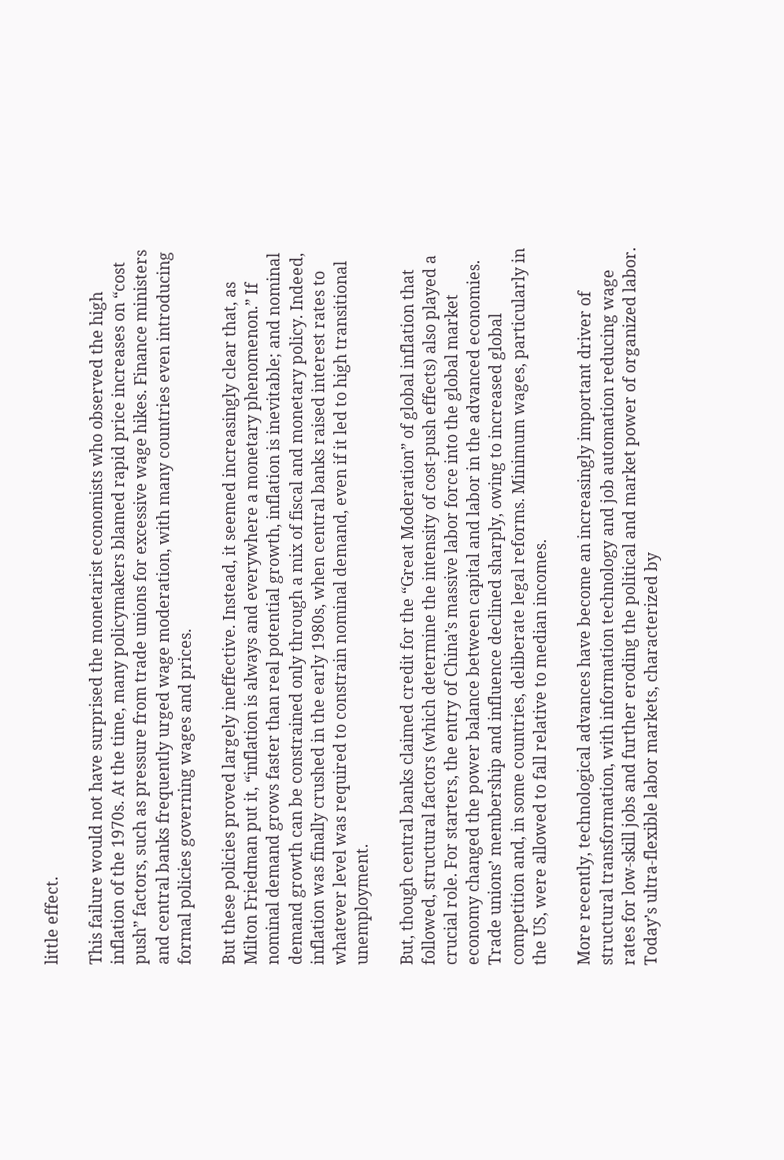little effect.

This failure would not have surprised the monetarist economists who observed the high inflation of the 1970s. At the time, many policymakers blamed rapid price increases on “cost push” factors, such as pressure from trade unions for excessive wage hikes. Finance ministers and central banks frequently urged wage moderation, with many countries even introducing formal policies governing wages and prices.

But these policies proved largely ineffective. Instead, it seemed increasingly clear that, as Milton Friedman put it, “inflation is always and everywhere a monetary phenomenon.” If nominal demand grows faster than real potential growth, inflation is inevitable; and nominal demand growth can be constrained only through a mix of fiscal and monetary policy. Indeed, inflation was finally crushed in the early 1980s, when central banks raised interest rates to whatever level was required to constrain nominal demand, even if it led to high transitional unemployment.

But, though central banks claimed credit for the “Great Moderation” of global inflation that followed, structural factors (which determine the intensity of cost-push effects) also played a crucial role. For starters, the entry of China’s massive labor force into the global market economy changed the power balance between capital and labor in the advanced economies. Trade unions’ membership and influence declined sharply, owing to increased global competition and, in some countries, deliberate legal reforms. Minimum wages, particularly in the US, were allowed to fall relative to median incomes.

More recently, technological advances have become an increasingly important driver of structural transformation, with information technology and job automation reducing wage rates for low-skill jobs and further eroding the political and market power of organized labor. Today’s ultra-flexible labor markets, characterized by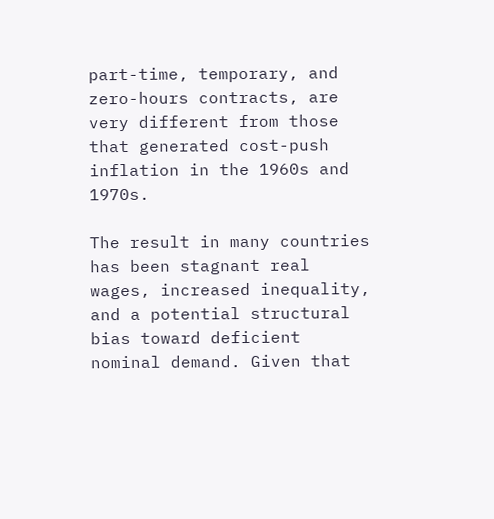part-time, temporary, and zero-hours contracts, are very different from those that generated cost-push inflation in the 1960s and 1970s.

The result in many countries has been stagnant real wages, increased inequality, and a potential structural bias toward deficient nominal demand. Given that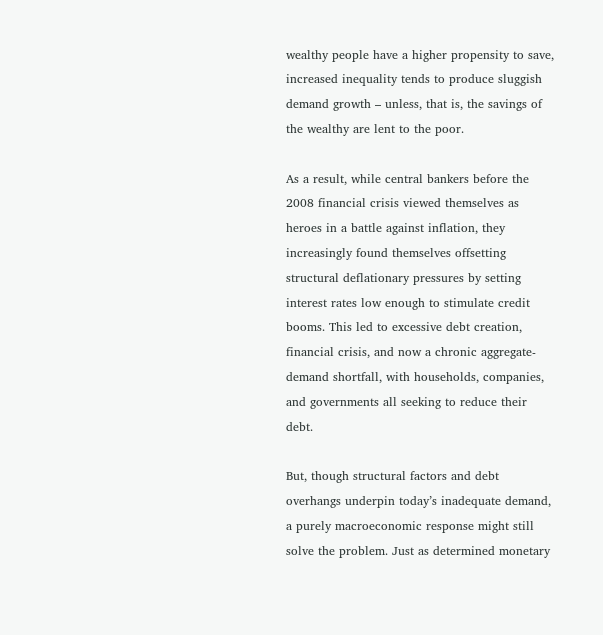wealthy people have a higher propensity to save, increased inequality tends to produce sluggish demand growth – unless, that is, the savings of the wealthy are lent to the poor.

As a result, while central bankers before the 2008 financial crisis viewed themselves as heroes in a battle against inflation, they increasingly found themselves offsetting structural deflationary pressures by setting interest rates low enough to stimulate credit booms. This led to excessive debt creation, financial crisis, and now a chronic aggregate-demand shortfall, with households, companies, and governments all seeking to reduce their debt.

But, though structural factors and debt overhangs underpin today’s inadequate demand, a purely macroeconomic response might still solve the problem. Just as determined monetary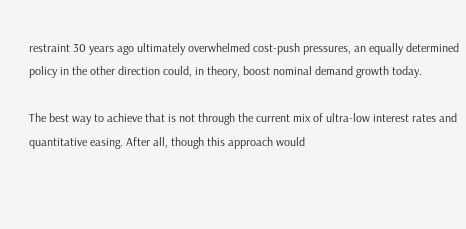restraint 30 years ago ultimately overwhelmed cost-push pressures, an equally determined policy in the other direction could, in theory, boost nominal demand growth today.

The best way to achieve that is not through the current mix of ultra-low interest rates and quantitative easing. After all, though this approach would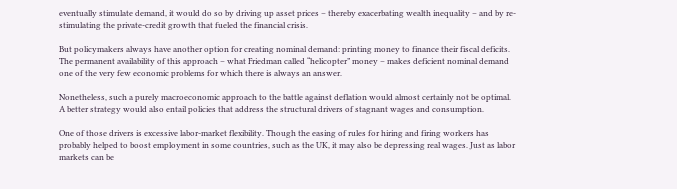eventually stimulate demand, it would do so by driving up asset prices – thereby exacerbating wealth inequality – and by re-stimulating the private-credit growth that fueled the financial crisis.

But policymakers always have another option for creating nominal demand: printing money to finance their fiscal deficits. The permanent availability of this approach – what Friedman called “helicopter” money – makes deficient nominal demand one of the very few economic problems for which there is always an answer.

Nonetheless, such a purely macroeconomic approach to the battle against deflation would almost certainly not be optimal. A better strategy would also entail policies that address the structural drivers of stagnant wages and consumption.

One of those drivers is excessive labor-market flexibility. Though the easing of rules for hiring and firing workers has probably helped to boost employment in some countries, such as the UK, it may also be depressing real wages. Just as labor markets can be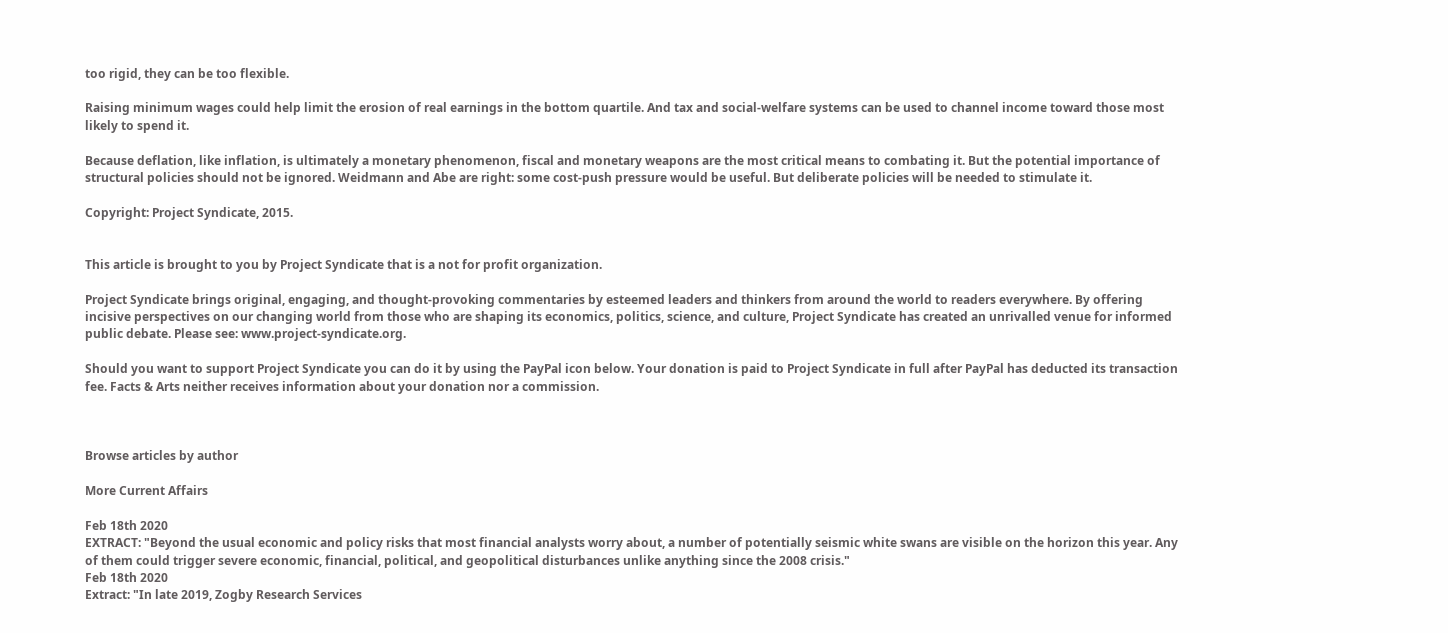too rigid, they can be too flexible.

Raising minimum wages could help limit the erosion of real earnings in the bottom quartile. And tax and social-welfare systems can be used to channel income toward those most likely to spend it.

Because deflation, like inflation, is ultimately a monetary phenomenon, fiscal and monetary weapons are the most critical means to combating it. But the potential importance of structural policies should not be ignored. Weidmann and Abe are right: some cost-push pressure would be useful. But deliberate policies will be needed to stimulate it.

Copyright: Project Syndicate, 2015.


This article is brought to you by Project Syndicate that is a not for profit organization.

Project Syndicate brings original, engaging, and thought-provoking commentaries by esteemed leaders and thinkers from around the world to readers everywhere. By offering incisive perspectives on our changing world from those who are shaping its economics, politics, science, and culture, Project Syndicate has created an unrivalled venue for informed public debate. Please see: www.project-syndicate.org.

Should you want to support Project Syndicate you can do it by using the PayPal icon below. Your donation is paid to Project Syndicate in full after PayPal has deducted its transaction fee. Facts & Arts neither receives information about your donation nor a commission.



Browse articles by author

More Current Affairs

Feb 18th 2020
EXTRACT: "Beyond the usual economic and policy risks that most financial analysts worry about, a number of potentially seismic white swans are visible on the horizon this year. Any of them could trigger severe economic, financial, political, and geopolitical disturbances unlike anything since the 2008 crisis."
Feb 18th 2020
Extract: "In late 2019, Zogby Research Services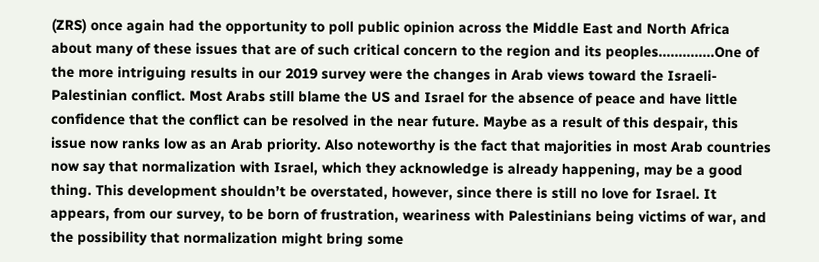(ZRS) once again had the opportunity to poll public opinion across the Middle East and North Africa about many of these issues that are of such critical concern to the region and its peoples..............One of the more intriguing results in our 2019 survey were the changes in Arab views toward the Israeli-Palestinian conflict. Most Arabs still blame the US and Israel for the absence of peace and have little confidence that the conflict can be resolved in the near future. Maybe as a result of this despair, this issue now ranks low as an Arab priority. Also noteworthy is the fact that majorities in most Arab countries now say that normalization with Israel, which they acknowledge is already happening, may be a good thing. This development shouldn’t be overstated, however, since there is still no love for Israel. It appears, from our survey, to be born of frustration, weariness with Palestinians being victims of war, and the possibility that normalization might bring some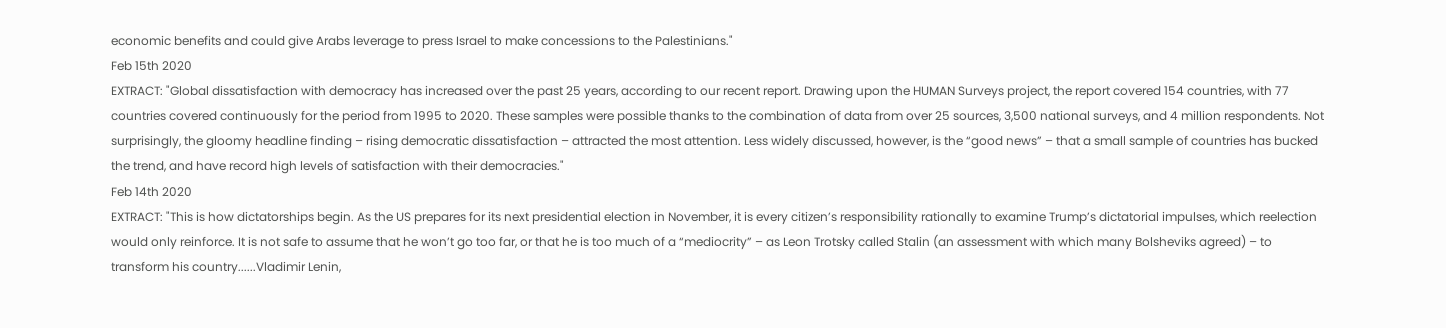economic benefits and could give Arabs leverage to press Israel to make concessions to the Palestinians."
Feb 15th 2020
EXTRACT: "Global dissatisfaction with democracy has increased over the past 25 years, according to our recent report. Drawing upon the HUMAN Surveys project, the report covered 154 countries, with 77 countries covered continuously for the period from 1995 to 2020. These samples were possible thanks to the combination of data from over 25 sources, 3,500 national surveys, and 4 million respondents. Not surprisingly, the gloomy headline finding – rising democratic dissatisfaction – attracted the most attention. Less widely discussed, however, is the “good news” – that a small sample of countries has bucked the trend, and have record high levels of satisfaction with their democracies."
Feb 14th 2020
EXTRACT: "This is how dictatorships begin. As the US prepares for its next presidential election in November, it is every citizen’s responsibility rationally to examine Trump’s dictatorial impulses, which reelection would only reinforce. It is not safe to assume that he won’t go too far, or that he is too much of a “mediocrity” – as Leon Trotsky called Stalin (an assessment with which many Bolsheviks agreed) – to transform his country......Vladimir Lenin,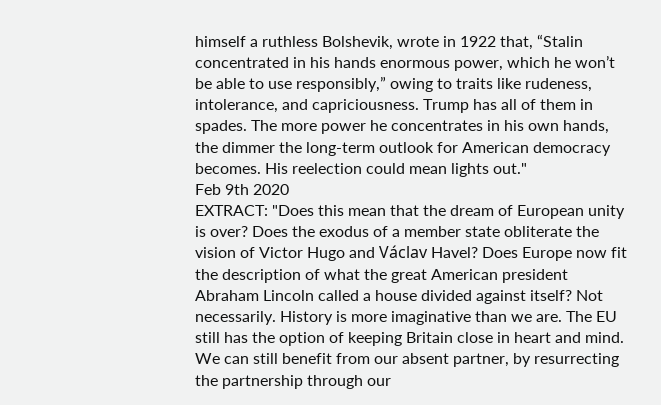himself a ruthless Bolshevik, wrote in 1922 that, “Stalin concentrated in his hands enormous power, which he won’t be able to use responsibly,” owing to traits like rudeness, intolerance, and capriciousness. Trump has all of them in spades. The more power he concentrates in his own hands, the dimmer the long-term outlook for American democracy becomes. His reelection could mean lights out."
Feb 9th 2020
EXTRACT: "Does this mean that the dream of European unity is over? Does the exodus of a member state obliterate the vision of Victor Hugo and Václav Havel? Does Europe now fit the description of what the great American president Abraham Lincoln called a house divided against itself? Not necessarily. History is more imaginative than we are. The EU still has the option of keeping Britain close in heart and mind. We can still benefit from our absent partner, by resurrecting the partnership through our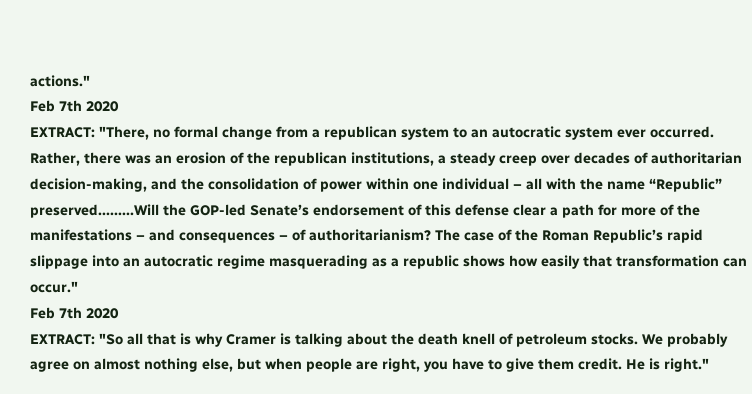actions."
Feb 7th 2020
EXTRACT: "There, no formal change from a republican system to an autocratic system ever occurred. Rather, there was an erosion of the republican institutions, a steady creep over decades of authoritarian decision-making, and the consolidation of power within one individual – all with the name “Republic” preserved.........Will the GOP-led Senate’s endorsement of this defense clear a path for more of the manifestations – and consequences – of authoritarianism? The case of the Roman Republic’s rapid slippage into an autocratic regime masquerading as a republic shows how easily that transformation can occur."
Feb 7th 2020
EXTRACT: "So all that is why Cramer is talking about the death knell of petroleum stocks. We probably agree on almost nothing else, but when people are right, you have to give them credit. He is right."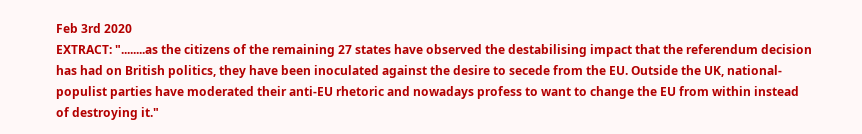Feb 3rd 2020
EXTRACT: "........as the citizens of the remaining 27 states have observed the destabilising impact that the referendum decision has had on British politics, they have been inoculated against the desire to secede from the EU. Outside the UK, national-populist parties have moderated their anti-EU rhetoric and nowadays profess to want to change the EU from within instead of destroying it."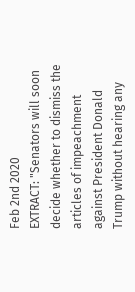Feb 2nd 2020
EXTRACT: "Senators will soon decide whether to dismiss the articles of impeachment against President Donald Trump without hearing any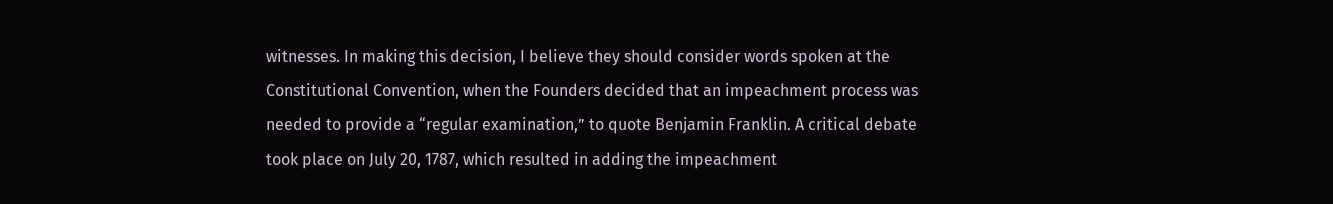witnesses. In making this decision, I believe they should consider words spoken at the Constitutional Convention, when the Founders decided that an impeachment process was needed to provide a “regular examination,” to quote Benjamin Franklin. A critical debate took place on July 20, 1787, which resulted in adding the impeachment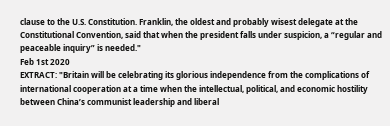clause to the U.S. Constitution. Franklin, the oldest and probably wisest delegate at the Constitutional Convention, said that when the president falls under suspicion, a “regular and peaceable inquiry” is needed."
Feb 1st 2020
EXTRACT: "Britain will be celebrating its glorious independence from the complications of international cooperation at a time when the intellectual, political, and economic hostility between China’s communist leadership and liberal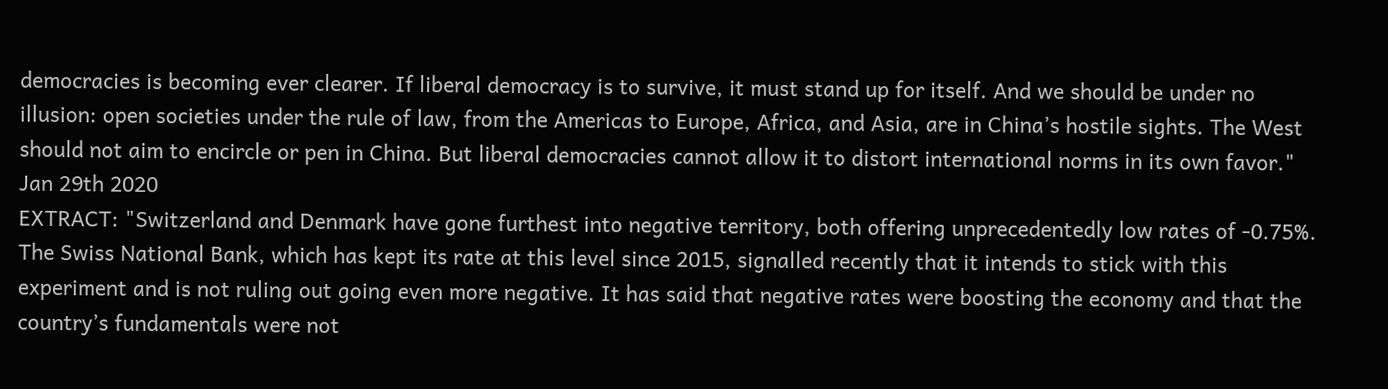democracies is becoming ever clearer. If liberal democracy is to survive, it must stand up for itself. And we should be under no illusion: open societies under the rule of law, from the Americas to Europe, Africa, and Asia, are in China’s hostile sights. The West should not aim to encircle or pen in China. But liberal democracies cannot allow it to distort international norms in its own favor."
Jan 29th 2020
EXTRACT: "Switzerland and Denmark have gone furthest into negative territory, both offering unprecedentedly low rates of -0.75%. The Swiss National Bank, which has kept its rate at this level since 2015, signalled recently that it intends to stick with this experiment and is not ruling out going even more negative. It has said that negative rates were boosting the economy and that the country’s fundamentals were not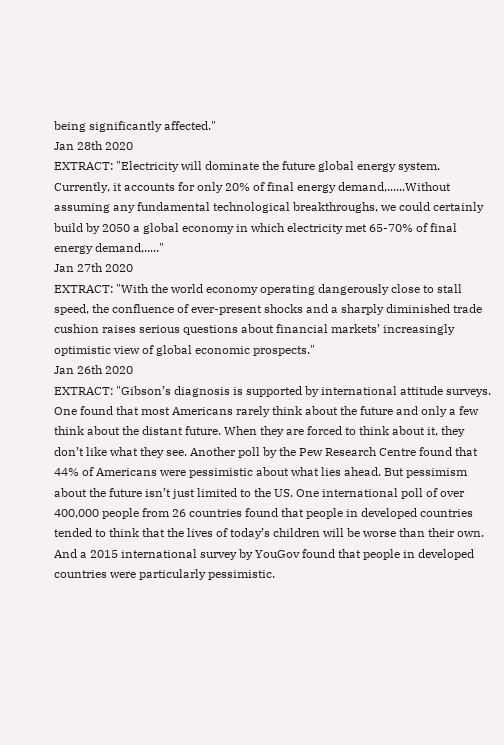being significantly affected."
Jan 28th 2020
EXTRACT: "Electricity will dominate the future global energy system. Currently, it accounts for only 20% of final energy demand,......Without assuming any fundamental technological breakthroughs, we could certainly build by 2050 a global economy in which electricity met 65-70% of final energy demand,....."
Jan 27th 2020
EXTRACT: "With the world economy operating dangerously close to stall speed, the confluence of ever-present shocks and a sharply diminished trade cushion raises serious questions about financial markets’ increasingly optimistic view of global economic prospects."
Jan 26th 2020
EXTRACT: "Gibson’s diagnosis is supported by international attitude surveys. One found that most Americans rarely think about the future and only a few think about the distant future. When they are forced to think about it, they don’t like what they see. Another poll by the Pew Research Centre found that 44% of Americans were pessimistic about what lies ahead. But pessimism about the future isn’t just limited to the US. One international poll of over 400,000 people from 26 countries found that people in developed countries tended to think that the lives of today’s children will be worse than their own. And a 2015 international survey by YouGov found that people in developed countries were particularly pessimistic.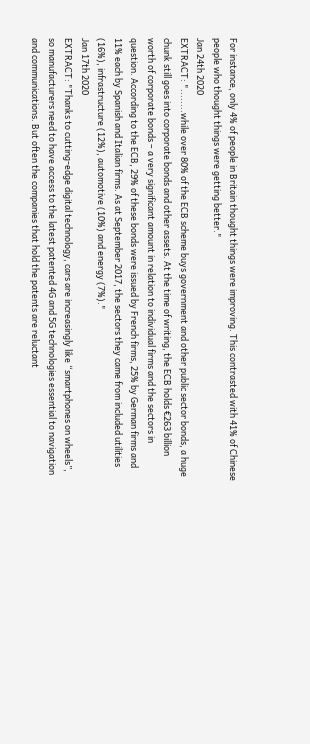For instance, only 4% of people in Britain thought things were improving. This contrasted with 41% of Chinese people who thought things were getting better."
Jan 24th 2020
EXTRACT: "........while over 80% of the ECB scheme buys government and other public sector bonds, a huge chunk still goes into corporate bonds and other assets. At the time of writing, the ECB holds €263 billion worth of corporate bonds – a very significant amount in relation to individual firms and the sectors in question. According to the ECB, 29% of these bonds were issued by French firms, 25% by German firms and 11% each by Spanish and Italian firms. As at September 2017, the sectors they came from included utilities (16%), infrastructure (12%), automotive (10%) and energy (7%)."
Jan 17th 2020
EXTRACT: "Thanks to cutting-edge digital technology, cars are increasingly like “smartphones on wheels”, so manufacturers need to have access to the latest patented 4G and 5G technologies essential to navigation and communications. But often the companies that hold the patents are reluctant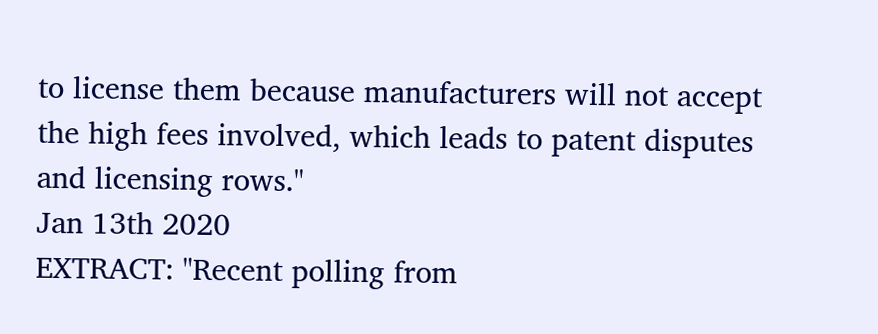to license them because manufacturers will not accept the high fees involved, which leads to patent disputes and licensing rows."
Jan 13th 2020
EXTRACT: "Recent polling from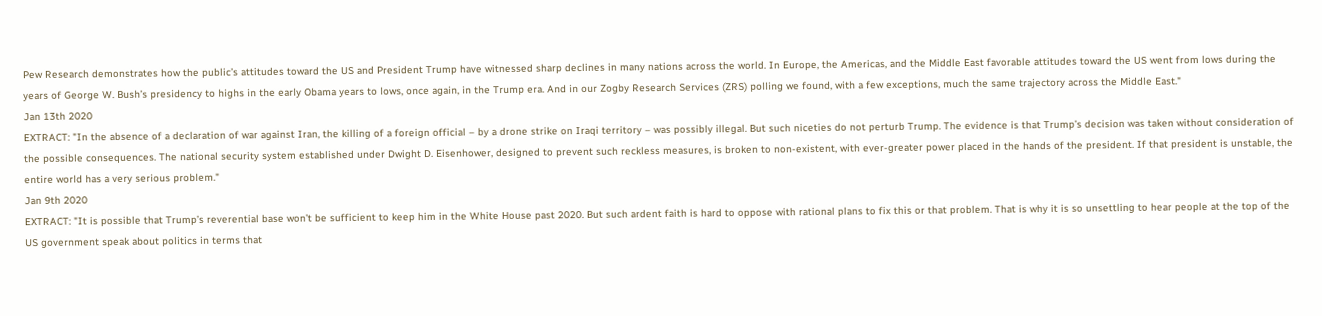Pew Research demonstrates how the public’s attitudes toward the US and President Trump have witnessed sharp declines in many nations across the world. In Europe, the Americas, and the Middle East favorable attitudes toward the US went from lows during the years of George W. Bush’s presidency to highs in the early Obama years to lows, once again, in the Trump era. And in our Zogby Research Services (ZRS) polling we found, with a few exceptions, much the same trajectory across the Middle East."
Jan 13th 2020
EXTRACT: "In the absence of a declaration of war against Iran, the killing of a foreign official – by a drone strike on Iraqi territory – was possibly illegal. But such niceties do not perturb Trump. The evidence is that Trump’s decision was taken without consideration of the possible consequences. The national security system established under Dwight D. Eisenhower, designed to prevent such reckless measures, is broken to non-existent, with ever-greater power placed in the hands of the president. If that president is unstable, the entire world has a very serious problem."
Jan 9th 2020
EXTRACT: "It is possible that Trump’s reverential base won’t be sufficient to keep him in the White House past 2020. But such ardent faith is hard to oppose with rational plans to fix this or that problem. That is why it is so unsettling to hear people at the top of the US government speak about politics in terms that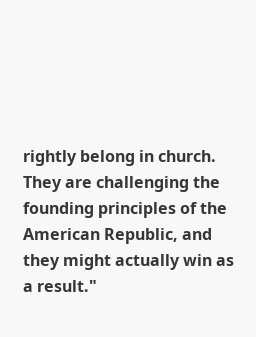rightly belong in church. They are challenging the founding principles of the American Republic, and they might actually win as a result."